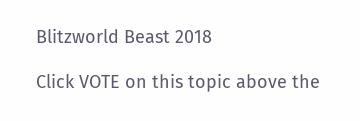Blitzworld Beast 2018

Click VOTE on this topic above the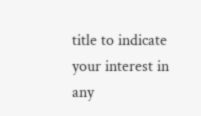title to indicate your interest in any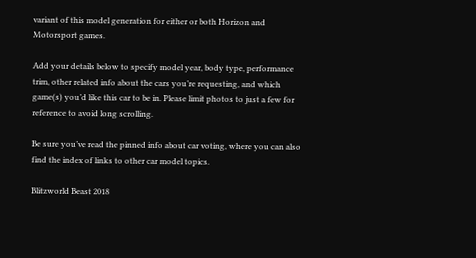variant of this model generation for either or both Horizon and Motorsport games.

Add your details below to specify model year, body type, performance trim, other related info about the cars you’re requesting, and which game(s) you’d like this car to be in. Please limit photos to just a few for reference to avoid long scrolling.

Be sure you’ve read the pinned info about car voting, where you can also find the index of links to other car model topics.

Blitzworld Beast 2018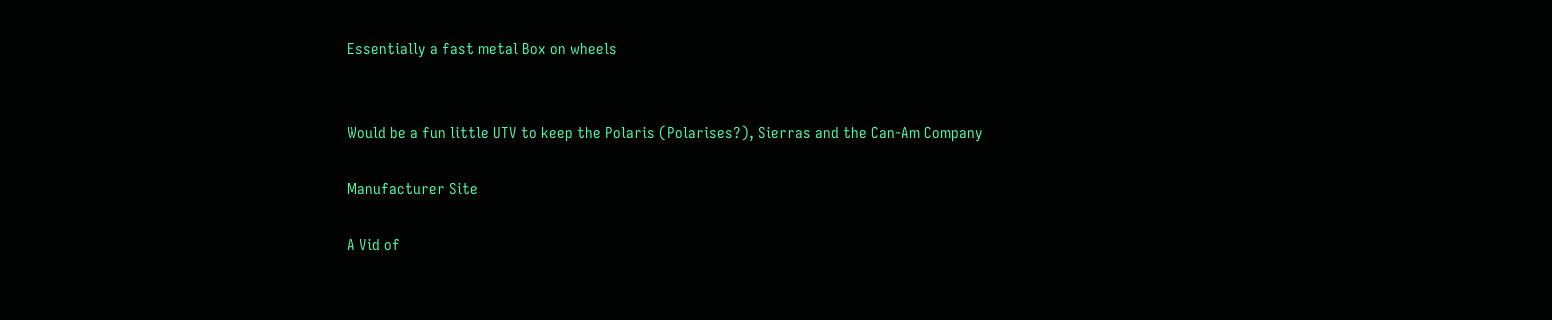Essentially a fast metal Box on wheels


Would be a fun little UTV to keep the Polaris (Polarises?), Sierras and the Can-Am Company

Manufacturer Site

A Vid of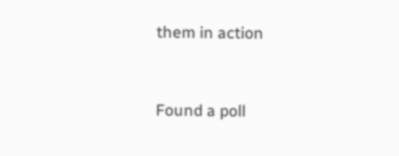them in action


Found a poll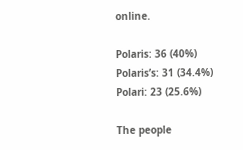online.

Polaris: 36 (40%)
Polaris’s: 31 (34.4%)
Polari: 23 (25.6%)

The people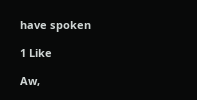have spoken

1 Like

Aw,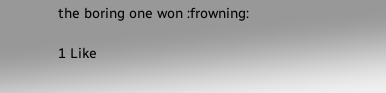the boring one won :frowning:

1 Like